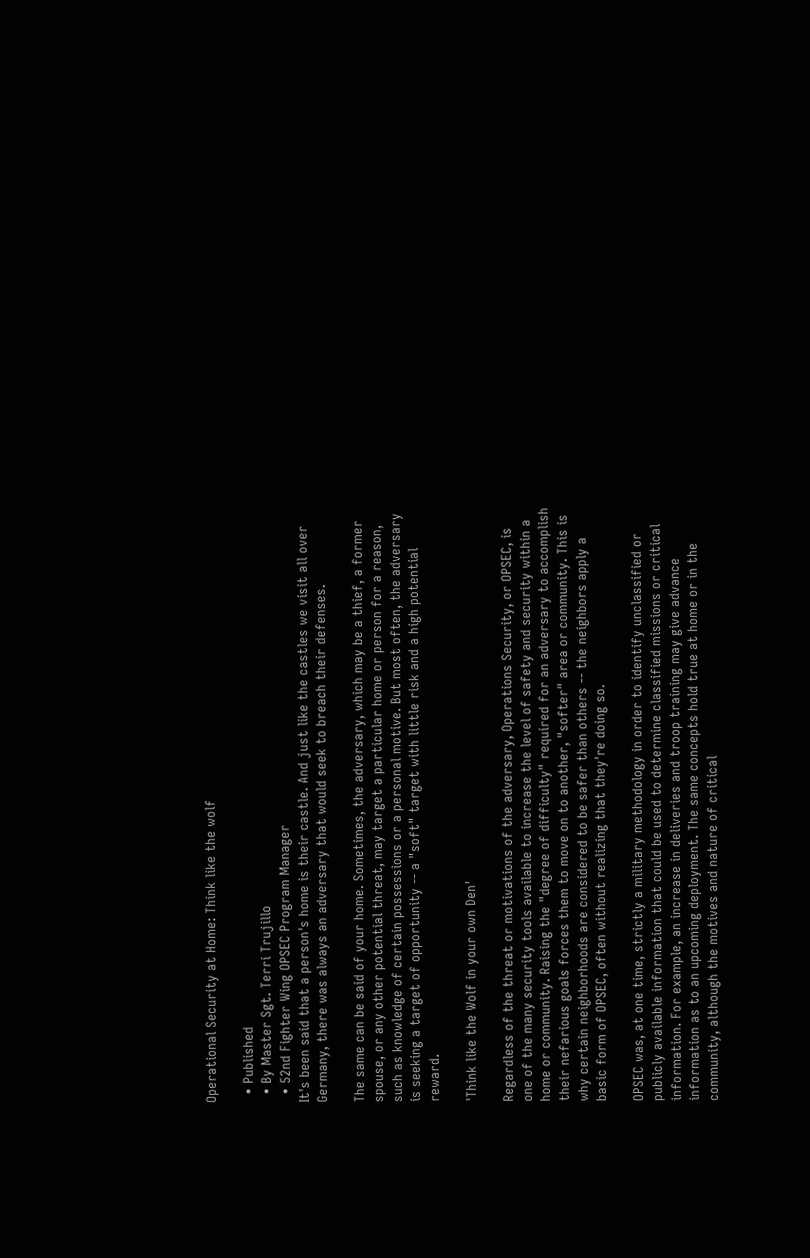Operational Security at Home: Think like the wolf

  • Published
  • By Master Sgt. Terri Trujillo
  • 52nd Fighter Wing OPSEC Program Manager
It's been said that a person's home is their castle. And just like the castles we visit all over Germany, there was always an adversary that would seek to breach their defenses.

The same can be said of your home. Sometimes, the adversary, which may be a thief, a former spouse, or any other potential threat, may target a particular home or person for a reason, such as knowledge of certain possessions or a personal motive. But most often, the adversary is seeking a target of opportunity -- a "soft" target with little risk and a high potential reward.

'Think like the Wolf in your own Den'

Regardless of the threat or motivations of the adversary, Operations Security, or OPSEC, is one of the many security tools available to increase the level of safety and security within a home or community. Raising the "degree of difficulty" required for an adversary to accomplish their nefarious goals forces them to move on to another, "softer" area or community. This is why certain neighborhoods are considered to be safer than others -- the neighbors apply a basic form of OPSEC, often without realizing that they're doing so.

OPSEC was, at one time, strictly a military methodology in order to identify unclassified or publicly available information that could be used to determine classified missions or critical information. For example, an increase in deliveries and troop training may give advance information as to an upcoming deployment. The same concepts hold true at home or in the community, although the motives and nature of critical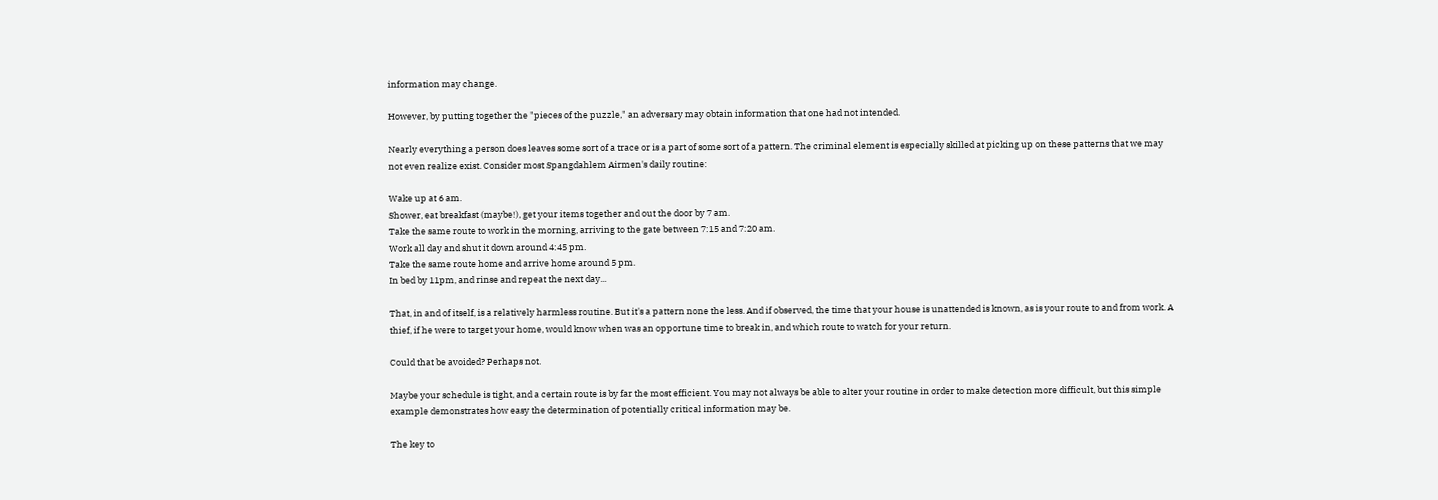information may change.

However, by putting together the "pieces of the puzzle," an adversary may obtain information that one had not intended.

Nearly everything a person does leaves some sort of a trace or is a part of some sort of a pattern. The criminal element is especially skilled at picking up on these patterns that we may not even realize exist. Consider most Spangdahlem Airmen's daily routine:

Wake up at 6 am.
Shower, eat breakfast (maybe!), get your items together and out the door by 7 am.
Take the same route to work in the morning, arriving to the gate between 7:15 and 7:20 am.
Work all day and shut it down around 4:45 pm.
Take the same route home and arrive home around 5 pm.
In bed by 11pm, and rinse and repeat the next day...

That, in and of itself, is a relatively harmless routine. But it's a pattern none the less. And if observed, the time that your house is unattended is known, as is your route to and from work. A thief, if he were to target your home, would know when was an opportune time to break in, and which route to watch for your return.

Could that be avoided? Perhaps not.

Maybe your schedule is tight, and a certain route is by far the most efficient. You may not always be able to alter your routine in order to make detection more difficult, but this simple example demonstrates how easy the determination of potentially critical information may be.

The key to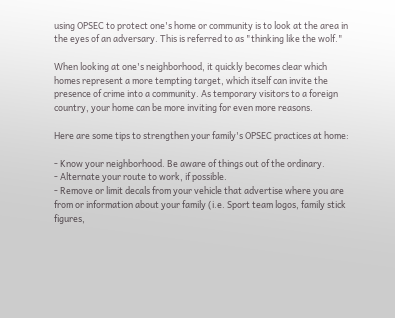using OPSEC to protect one's home or community is to look at the area in the eyes of an adversary. This is referred to as "thinking like the wolf."

When looking at one's neighborhood, it quickly becomes clear which homes represent a more tempting target, which itself can invite the presence of crime into a community. As temporary visitors to a foreign country, your home can be more inviting for even more reasons.

Here are some tips to strengthen your family's OPSEC practices at home:

- Know your neighborhood. Be aware of things out of the ordinary.
- Alternate your route to work, if possible.
- Remove or limit decals from your vehicle that advertise where you are from or information about your family (i.e. Sport team logos, family stick figures,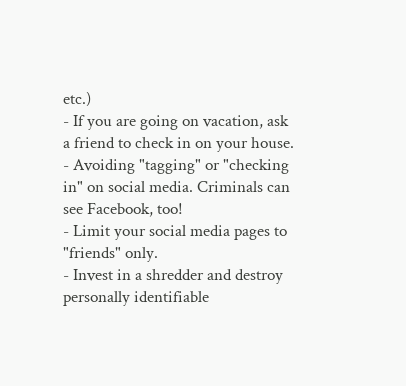etc.)
- If you are going on vacation, ask a friend to check in on your house.
- Avoiding "tagging" or "checking in" on social media. Criminals can see Facebook, too!
- Limit your social media pages to "friends" only.
- Invest in a shredder and destroy personally identifiable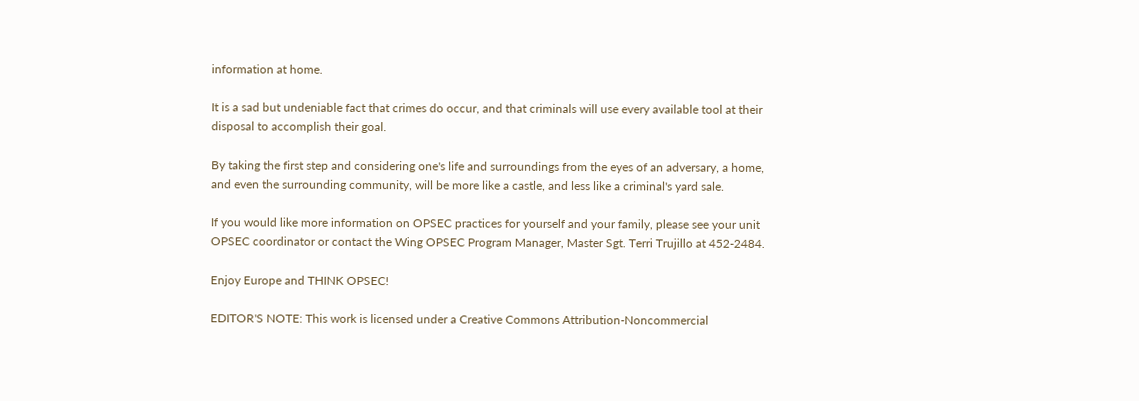information at home.

It is a sad but undeniable fact that crimes do occur, and that criminals will use every available tool at their disposal to accomplish their goal.

By taking the first step and considering one's life and surroundings from the eyes of an adversary, a home, and even the surrounding community, will be more like a castle, and less like a criminal's yard sale.

If you would like more information on OPSEC practices for yourself and your family, please see your unit OPSEC coordinator or contact the Wing OPSEC Program Manager, Master Sgt. Terri Trujillo at 452-2484.

Enjoy Europe and THINK OPSEC!

EDITOR'S NOTE: This work is licensed under a Creative Commons Attribution-Noncommercial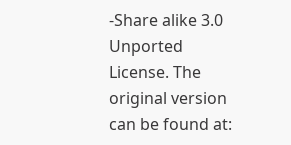-Share alike 3.0 Unported License. The original version can be found at: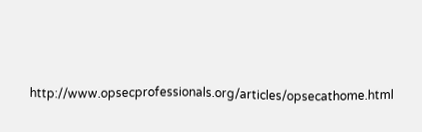http://www.opsecprofessionals.org/articles/opsecathome.html